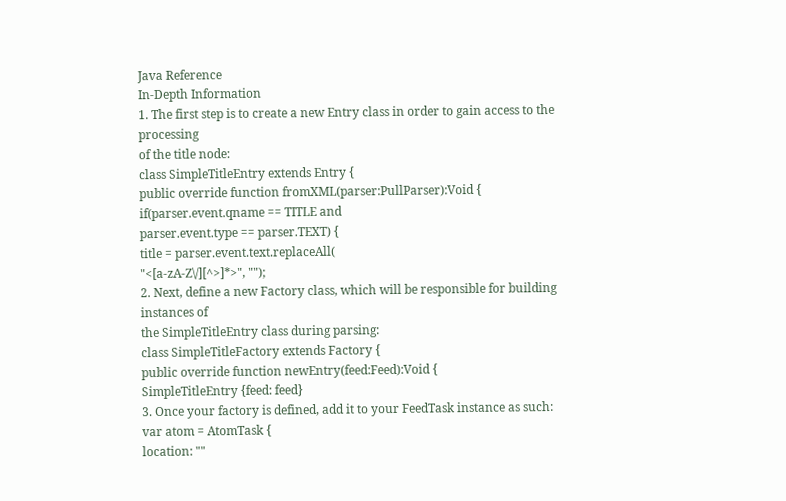Java Reference
In-Depth Information
1. The first step is to create a new Entry class in order to gain access to the processing
of the title node:
class SimpleTitleEntry extends Entry {
public override function fromXML(parser:PullParser):Void {
if(parser.event.qname == TITLE and
parser.event.type == parser.TEXT) {
title = parser.event.text.replaceAll(
"<[a-zA-Z\/][^>]*>", "");
2. Next, define a new Factory class, which will be responsible for building instances of
the SimpleTitleEntry class during parsing:
class SimpleTitleFactory extends Factory {
public override function newEntry(feed:Feed):Void {
SimpleTitleEntry {feed: feed}
3. Once your factory is defined, add it to your FeedTask instance as such:
var atom = AtomTask {
location: ""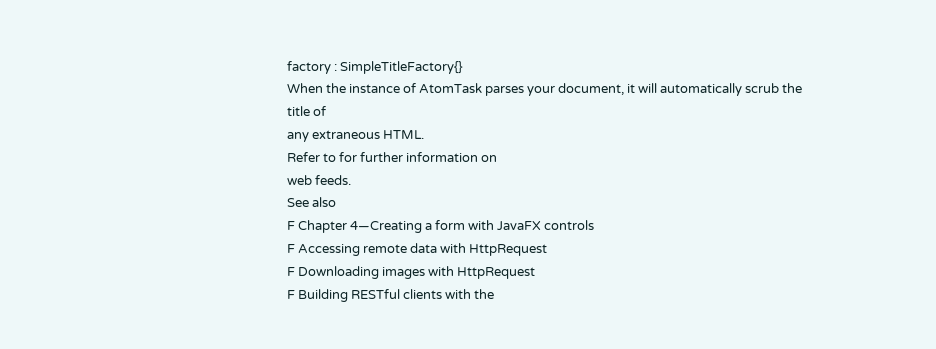factory : SimpleTitleFactory{}
When the instance of AtomTask parses your document, it will automatically scrub the title of
any extraneous HTML.
Refer to for further information on
web feeds.
See also
F Chapter 4—Creating a form with JavaFX controls
F Accessing remote data with HttpRequest
F Downloading images with HttpRequest
F Building RESTful clients with the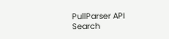PullParser API
Search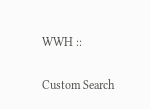WWH ::

Custom Search